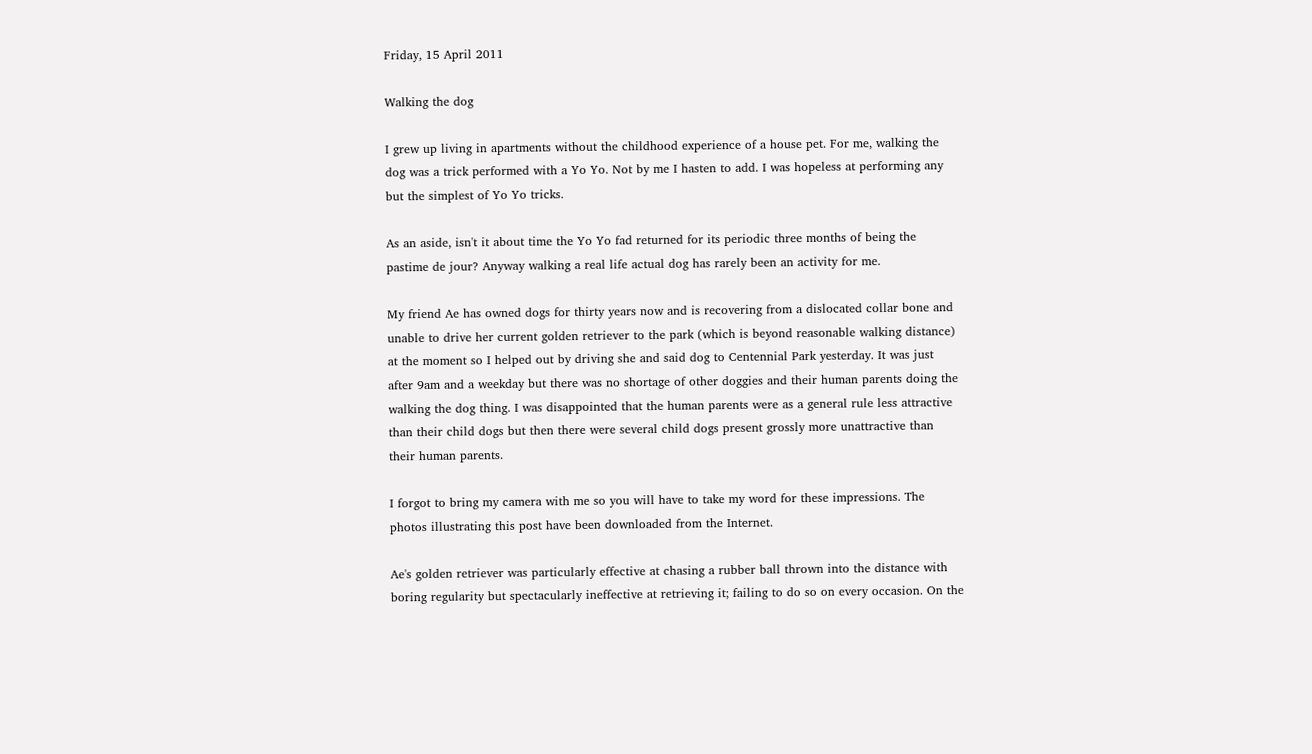Friday, 15 April 2011

Walking the dog

I grew up living in apartments without the childhood experience of a house pet. For me, walking the dog was a trick performed with a Yo Yo. Not by me I hasten to add. I was hopeless at performing any but the simplest of Yo Yo tricks.

As an aside, isn't it about time the Yo Yo fad returned for its periodic three months of being the pastime de jour? Anyway walking a real life actual dog has rarely been an activity for me.

My friend Ae has owned dogs for thirty years now and is recovering from a dislocated collar bone and unable to drive her current golden retriever to the park (which is beyond reasonable walking distance) at the moment so I helped out by driving she and said dog to Centennial Park yesterday. It was just after 9am and a weekday but there was no shortage of other doggies and their human parents doing the walking the dog thing. I was disappointed that the human parents were as a general rule less attractive than their child dogs but then there were several child dogs present grossly more unattractive than their human parents.

I forgot to bring my camera with me so you will have to take my word for these impressions. The photos illustrating this post have been downloaded from the Internet.

Ae's golden retriever was particularly effective at chasing a rubber ball thrown into the distance with boring regularity but spectacularly ineffective at retrieving it; failing to do so on every occasion. On the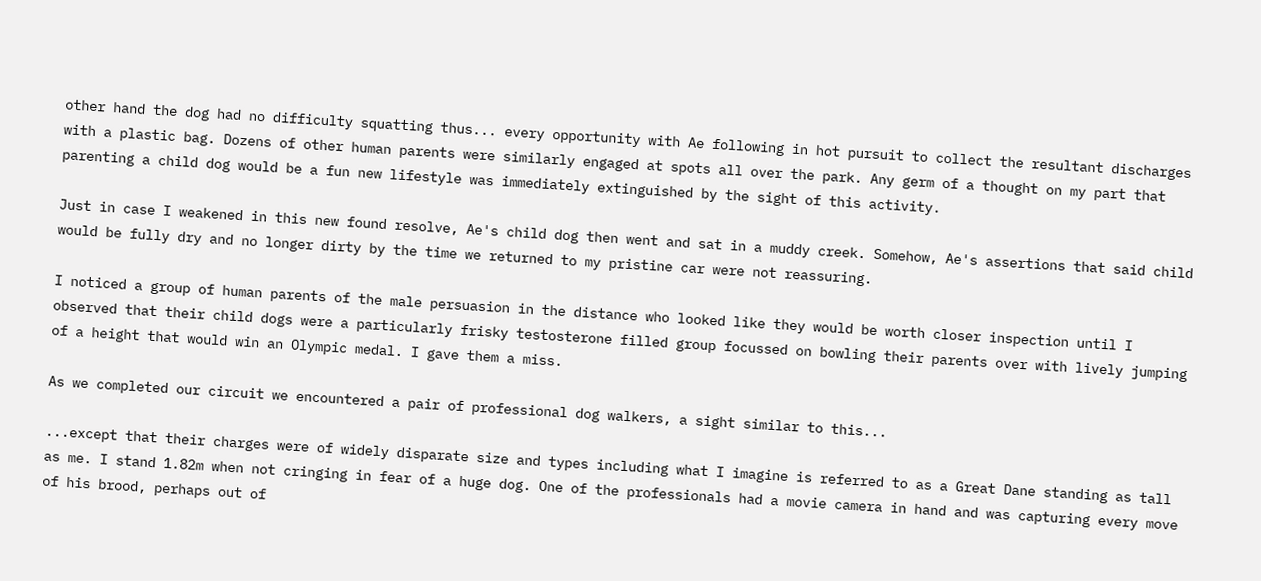other hand the dog had no difficulty squatting thus... every opportunity with Ae following in hot pursuit to collect the resultant discharges with a plastic bag. Dozens of other human parents were similarly engaged at spots all over the park. Any germ of a thought on my part that parenting a child dog would be a fun new lifestyle was immediately extinguished by the sight of this activity.

Just in case I weakened in this new found resolve, Ae's child dog then went and sat in a muddy creek. Somehow, Ae's assertions that said child would be fully dry and no longer dirty by the time we returned to my pristine car were not reassuring.

I noticed a group of human parents of the male persuasion in the distance who looked like they would be worth closer inspection until I observed that their child dogs were a particularly frisky testosterone filled group focussed on bowling their parents over with lively jumping of a height that would win an Olympic medal. I gave them a miss.

As we completed our circuit we encountered a pair of professional dog walkers, a sight similar to this...

...except that their charges were of widely disparate size and types including what I imagine is referred to as a Great Dane standing as tall as me. I stand 1.82m when not cringing in fear of a huge dog. One of the professionals had a movie camera in hand and was capturing every move of his brood, perhaps out of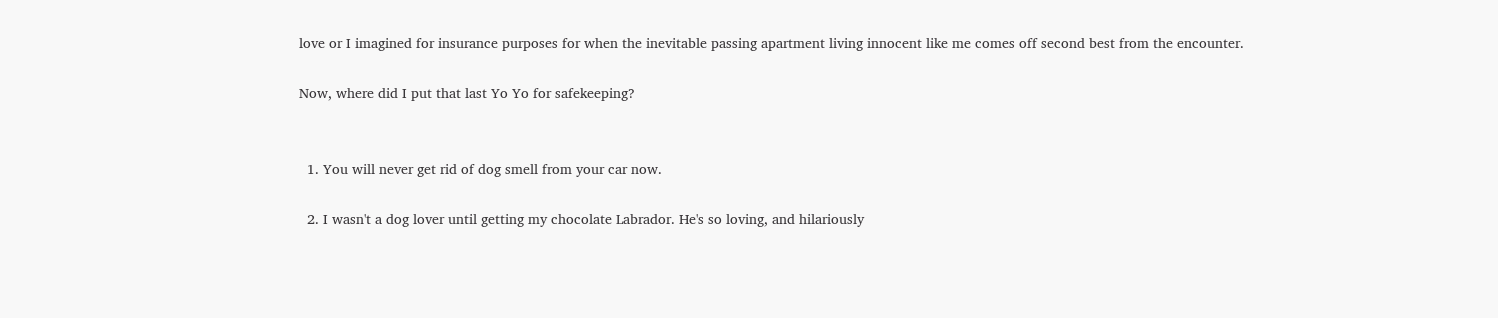love or I imagined for insurance purposes for when the inevitable passing apartment living innocent like me comes off second best from the encounter.

Now, where did I put that last Yo Yo for safekeeping?


  1. You will never get rid of dog smell from your car now.

  2. I wasn't a dog lover until getting my chocolate Labrador. He's so loving, and hilariously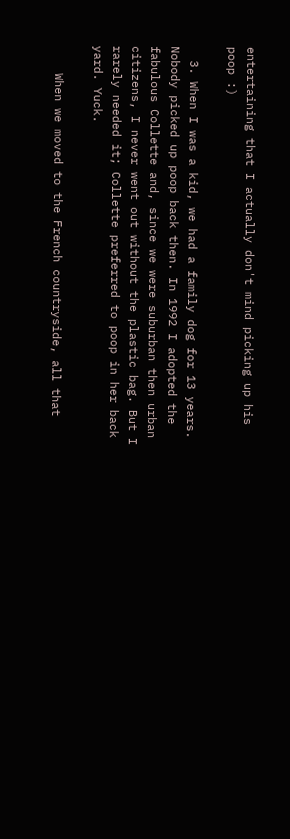entertaining that I actually don't mind picking up his poop :)

  3. When I was a kid, we had a family dog for 13 years. Nobody picked up poop back then. In 1992 I adopted the fabulous Collette and, since we were suburban then urban citizens, I never went out without the plastic bag. But I rarely needed it; Collette preferred to poop in her back yard. Yuck.

    When we moved to the French countryside, all that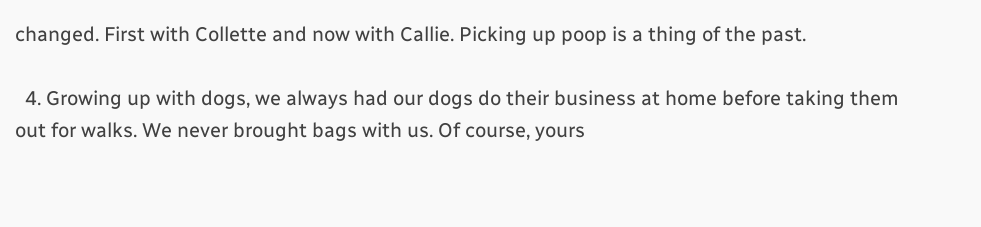changed. First with Collette and now with Callie. Picking up poop is a thing of the past.

  4. Growing up with dogs, we always had our dogs do their business at home before taking them out for walks. We never brought bags with us. Of course, yours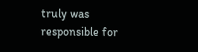truly was responsible for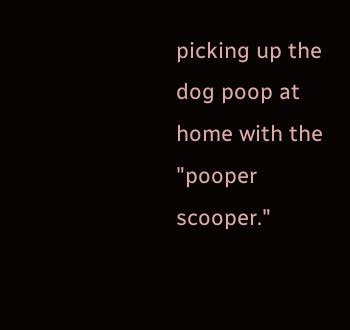picking up the dog poop at home with the "pooper scooper."